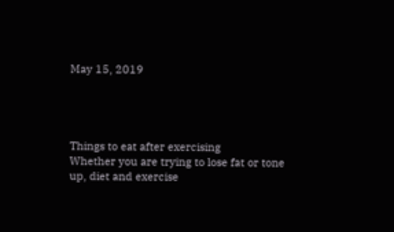May 15, 2019




Things to eat after exercising
Whether you are trying to lose fat or tone up, diet and exercise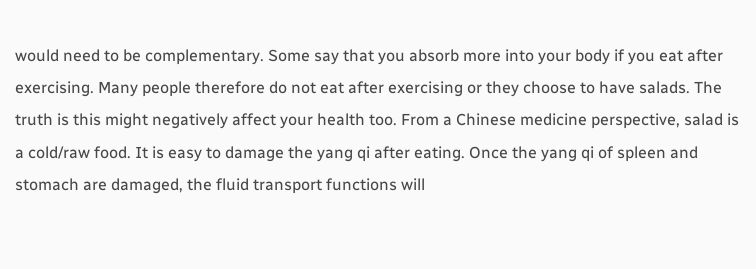would need to be complementary. Some say that you absorb more into your body if you eat after exercising. Many people therefore do not eat after exercising or they choose to have salads. The truth is this might negatively affect your health too. From a Chinese medicine perspective, salad is a cold/raw food. It is easy to damage the yang qi after eating. Once the yang qi of spleen and stomach are damaged, the fluid transport functions will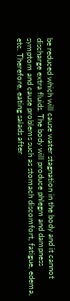be reduced which will cause water stagnation in the body and it cannot discharge extra fluids. The body will produce phlegm and dampness symptom and cause problems such as stomach discomfort, fatigue, edema, etc. Therefore, eating salads after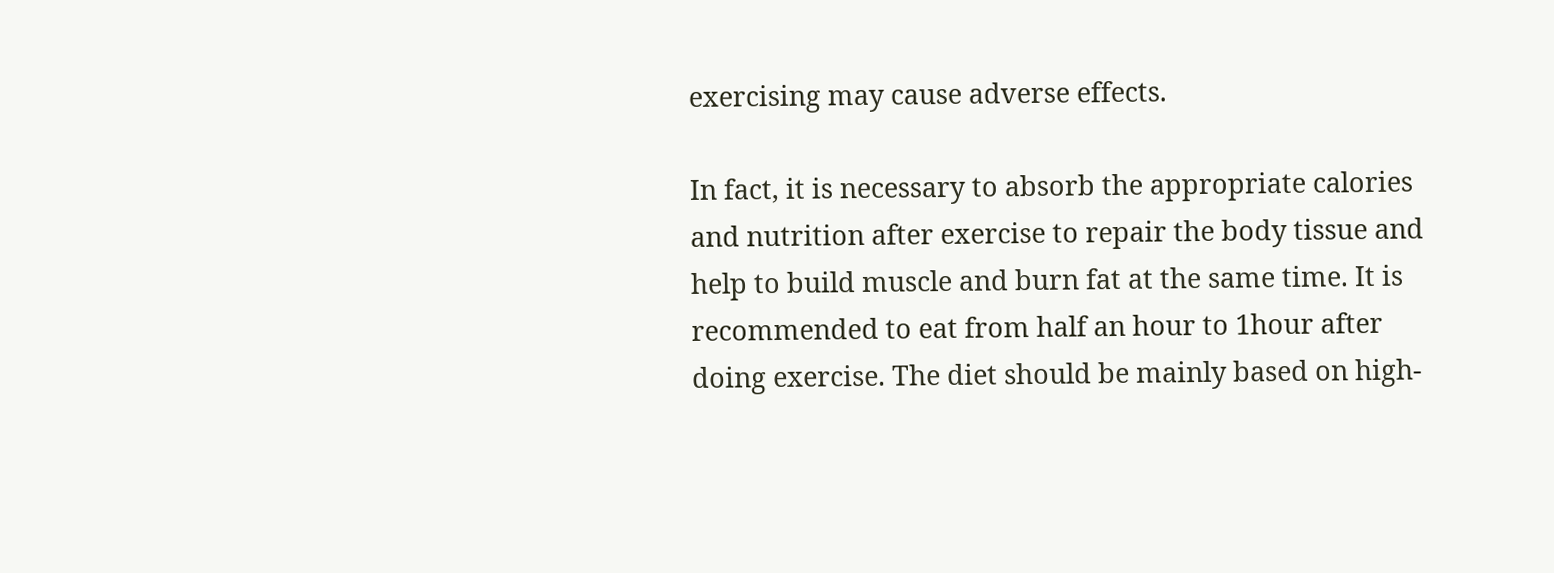exercising may cause adverse effects.

In fact, it is necessary to absorb the appropriate calories and nutrition after exercise to repair the body tissue and help to build muscle and burn fat at the same time. It is recommended to eat from half an hour to 1hour after doing exercise. The diet should be mainly based on high-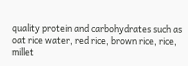quality protein and carbohydrates such as oat rice water, red rice, brown rice, rice, millet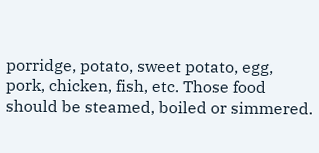porridge, potato, sweet potato, egg, pork, chicken, fish, etc. Those food should be steamed, boiled or simmered.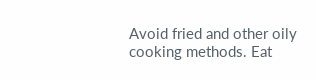Avoid fried and other oily cooking methods. Eat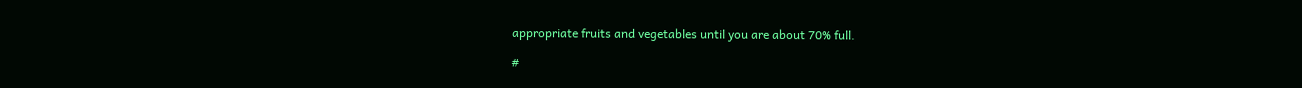appropriate fruits and vegetables until you are about 70% full.

#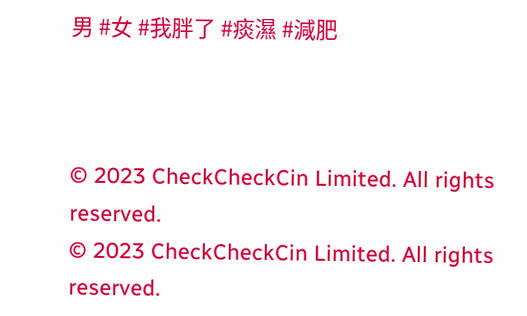男 #女 #我胖了 #痰濕 #減肥



© 2023 CheckCheckCin Limited. All rights reserved.
© 2023 CheckCheckCin Limited. All rights reserved.